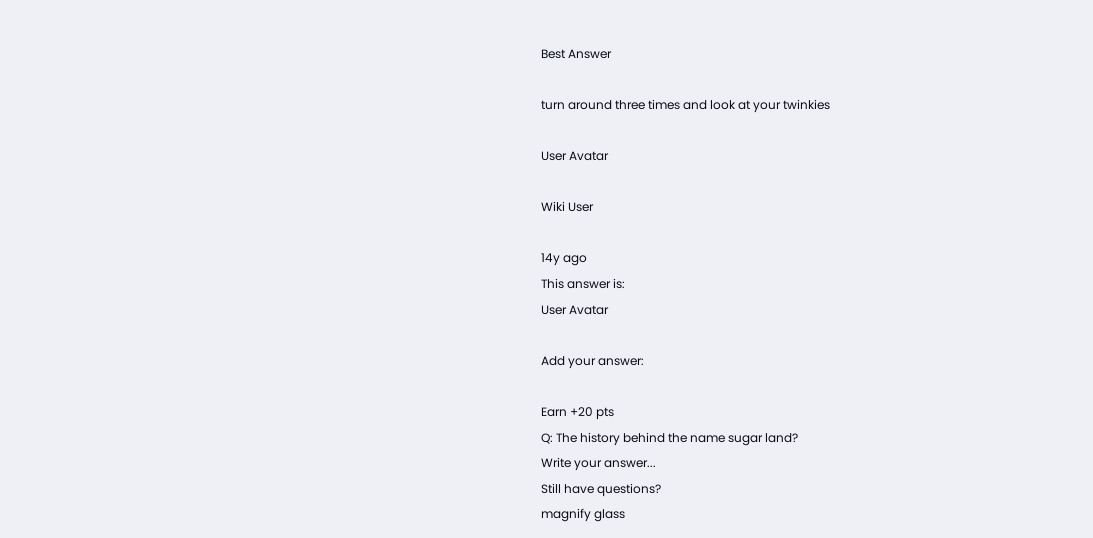Best Answer

turn around three times and look at your twinkies

User Avatar

Wiki User

14y ago
This answer is:
User Avatar

Add your answer:

Earn +20 pts
Q: The history behind the name sugar land?
Write your answer...
Still have questions?
magnify glass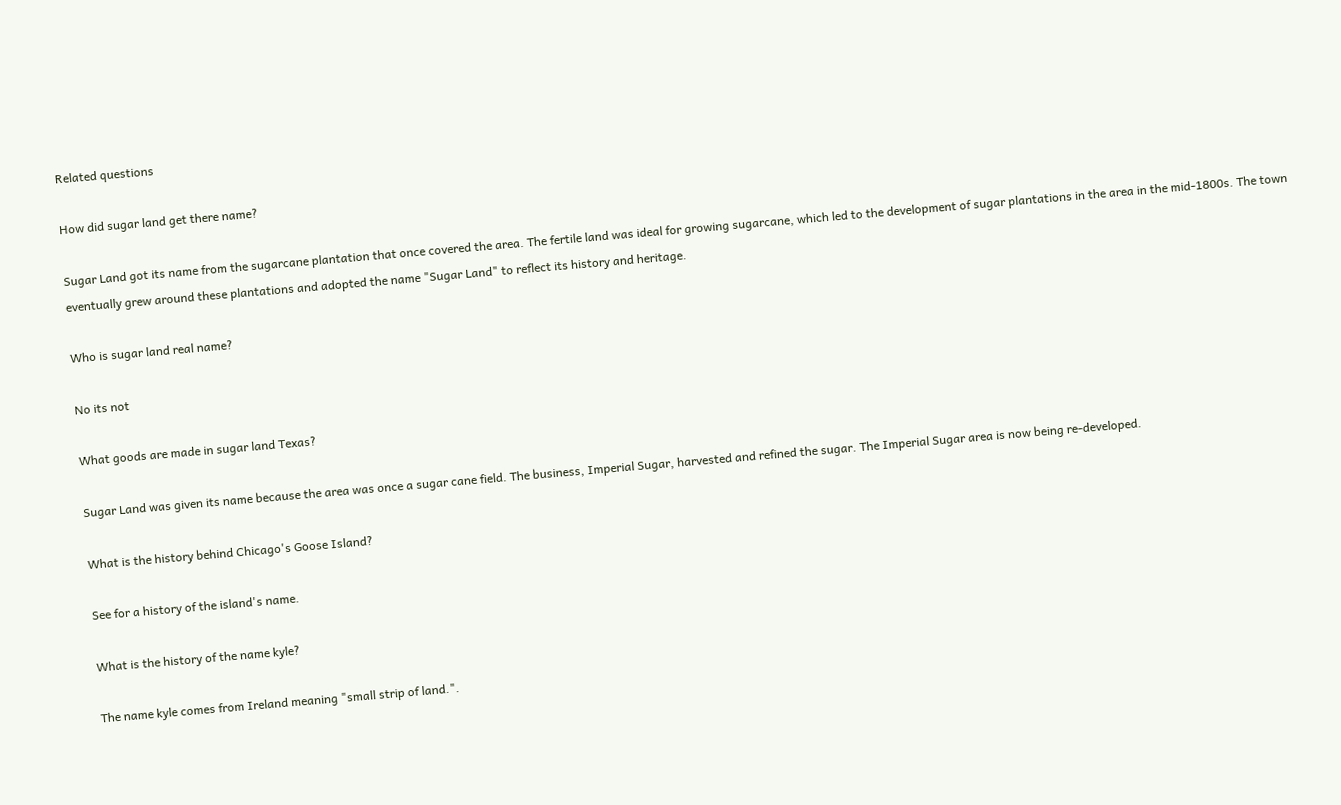Related questions

How did sugar land get there name?

Sugar Land got its name from the sugarcane plantation that once covered the area. The fertile land was ideal for growing sugarcane, which led to the development of sugar plantations in the area in the mid-1800s. The town eventually grew around these plantations and adopted the name "Sugar Land" to reflect its history and heritage.

Who is sugar land real name?

No its not

What goods are made in sugar land Texas?

Sugar Land was given its name because the area was once a sugar cane field. The business, Imperial Sugar, harvested and refined the sugar. The Imperial Sugar area is now being re-developed.

What is the history behind Chicago's Goose Island?

See for a history of the island's name.

What is the history of the name kyle?

The name kyle comes from Ireland meaning "small strip of land.".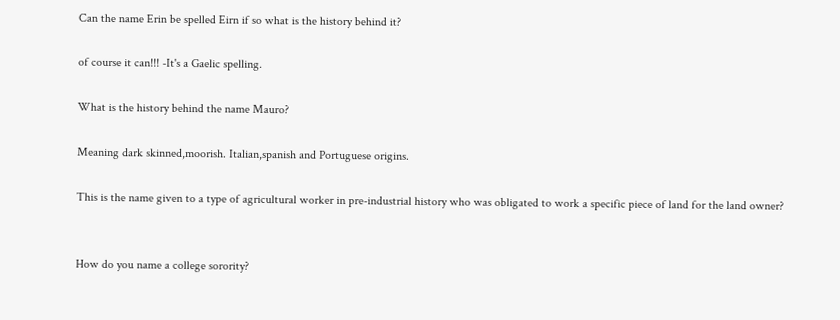Can the name Erin be spelled Eirn if so what is the history behind it?

of course it can!!! -It's a Gaelic spelling.

What is the history behind the name Mauro?

Meaning dark skinned,moorish. Italian,spanish and Portuguese origins.

This is the name given to a type of agricultural worker in pre-industrial history who was obligated to work a specific piece of land for the land owner?


How do you name a college sorority?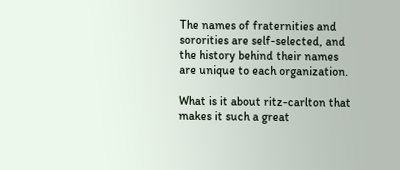The names of fraternities and sororities are self-selected, and the history behind their names are unique to each organization.

What is it about ritz-carlton that makes it such a great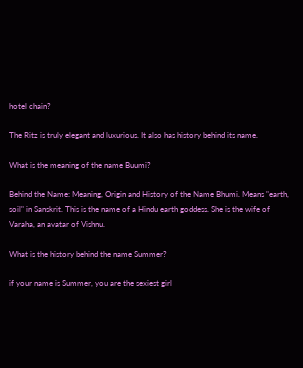hotel chain?

The Ritz is truly elegant and luxurious. It also has history behind its name.

What is the meaning of the name Buumi?

Behind the Name: Meaning, Origin and History of the Name Bhumi. Means "earth, soil" in Sanskrit. This is the name of a Hindu earth goddess. She is the wife of Varaha, an avatar of Vishnu.

What is the history behind the name Summer?

if your name is Summer, you are the sexiest girl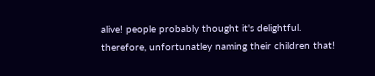alive! people probably thought it's delightful. therefore, unfortunatley naming their children that!